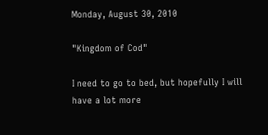Monday, August 30, 2010

"Kingdom of Cod"

I need to go to bed, but hopefully I will have a lot more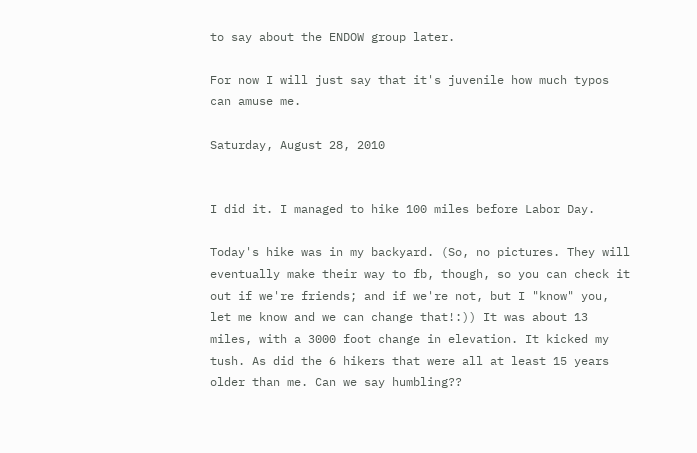to say about the ENDOW group later.

For now I will just say that it's juvenile how much typos can amuse me.

Saturday, August 28, 2010


I did it. I managed to hike 100 miles before Labor Day.

Today's hike was in my backyard. (So, no pictures. They will eventually make their way to fb, though, so you can check it out if we're friends; and if we're not, but I "know" you, let me know and we can change that!:)) It was about 13 miles, with a 3000 foot change in elevation. It kicked my tush. As did the 6 hikers that were all at least 15 years older than me. Can we say humbling??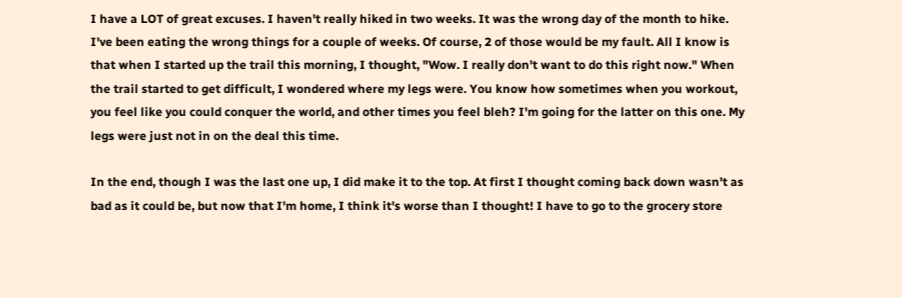I have a LOT of great excuses. I haven't really hiked in two weeks. It was the wrong day of the month to hike. I've been eating the wrong things for a couple of weeks. Of course, 2 of those would be my fault. All I know is that when I started up the trail this morning, I thought, "Wow. I really don't want to do this right now." When the trail started to get difficult, I wondered where my legs were. You know how sometimes when you workout, you feel like you could conquer the world, and other times you feel bleh? I'm going for the latter on this one. My legs were just not in on the deal this time.

In the end, though I was the last one up, I did make it to the top. At first I thought coming back down wasn't as bad as it could be, but now that I'm home, I think it's worse than I thought! I have to go to the grocery store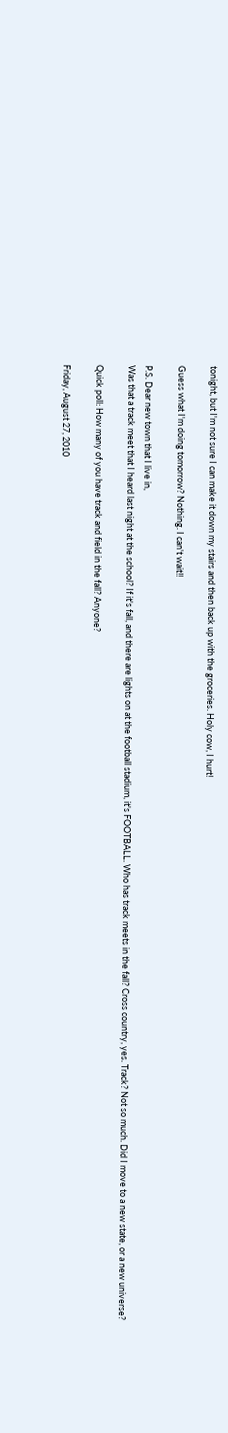tonight, but I'm not sure I can make it down my stairs and then back up with the groceries. Holy cow, I hurt!

Guess what I'm doing tomorrow? Nothing. I can't wait!!

P.S. Dear new town that I live in,
Was that a track meet that I heard last night at the school? If it's fall, and there are lights on at the football stadium, it's FOOTBALL. Who has track meets in the fall? Cross country, yes. Track? Not so much. Did I move to a new state, or a new universe?

Quick poll: How many of you have track and field in the fall? Anyone?

Friday, August 27, 2010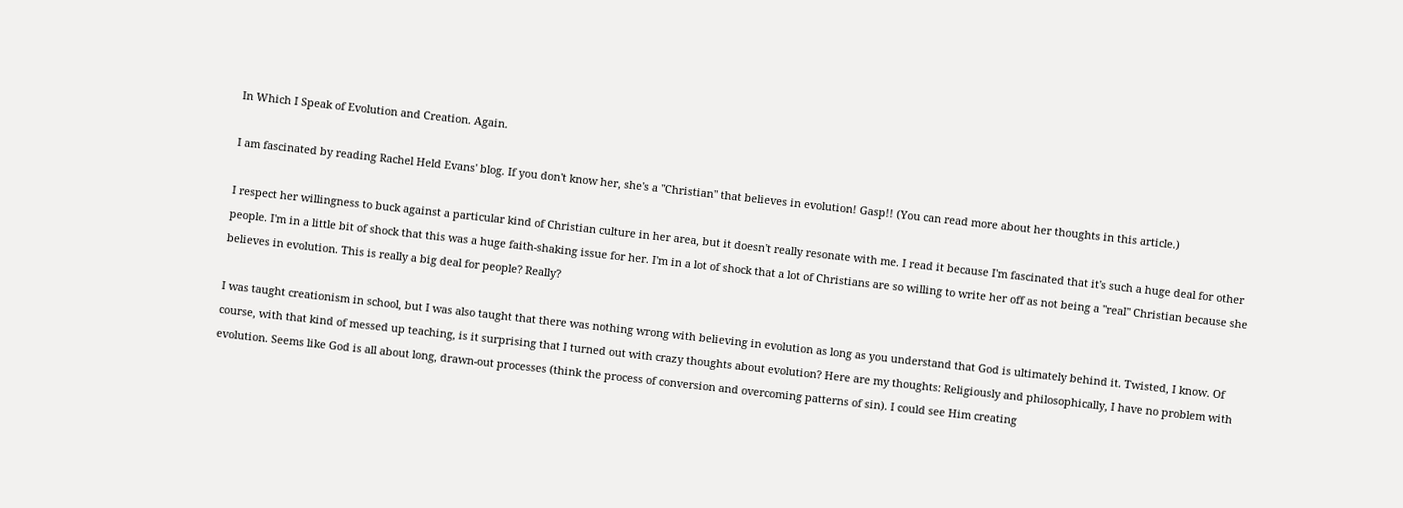In Which I Speak of Evolution and Creation. Again.

I am fascinated by reading Rachel Held Evans' blog. If you don't know her, she's a "Christian" that believes in evolution! Gasp!! (You can read more about her thoughts in this article.)

I respect her willingness to buck against a particular kind of Christian culture in her area, but it doesn't really resonate with me. I read it because I'm fascinated that it's such a huge deal for other people. I'm in a little bit of shock that this was a huge faith-shaking issue for her. I'm in a lot of shock that a lot of Christians are so willing to write her off as not being a "real" Christian because she believes in evolution. This is really a big deal for people? Really?

I was taught creationism in school, but I was also taught that there was nothing wrong with believing in evolution as long as you understand that God is ultimately behind it. Twisted, I know. Of course, with that kind of messed up teaching, is it surprising that I turned out with crazy thoughts about evolution? Here are my thoughts: Religiously and philosophically, I have no problem with evolution. Seems like God is all about long, drawn-out processes (think the process of conversion and overcoming patterns of sin). I could see Him creating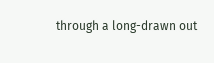through a long-drawn out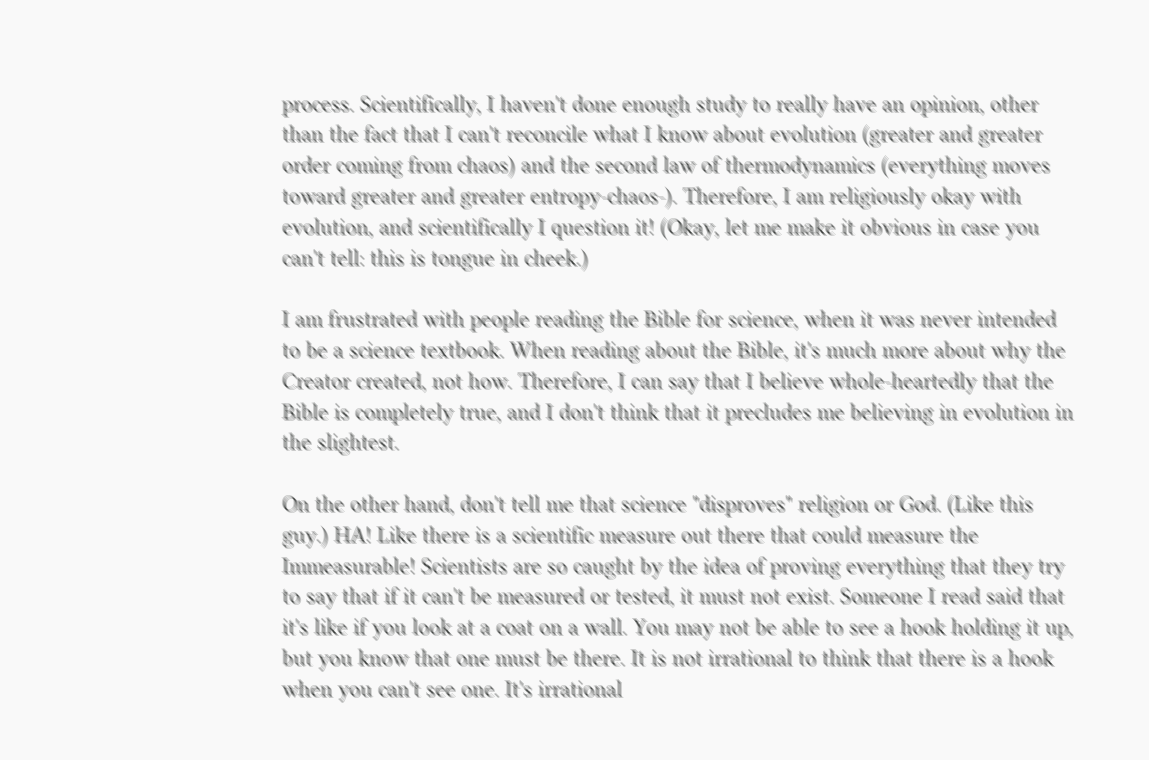process. Scientifically, I haven't done enough study to really have an opinion, other than the fact that I can't reconcile what I know about evolution (greater and greater order coming from chaos) and the second law of thermodynamics (everything moves toward greater and greater entropy-chaos-). Therefore, I am religiously okay with evolution, and scientifically I question it! (Okay, let me make it obvious in case you can't tell: this is tongue in cheek.)

I am frustrated with people reading the Bible for science, when it was never intended to be a science textbook. When reading about the Bible, it's much more about why the Creator created, not how. Therefore, I can say that I believe whole-heartedly that the Bible is completely true, and I don't think that it precludes me believing in evolution in the slightest.

On the other hand, don't tell me that science "disproves" religion or God. (Like this guy.) HA! Like there is a scientific measure out there that could measure the Immeasurable! Scientists are so caught by the idea of proving everything that they try to say that if it can't be measured or tested, it must not exist. Someone I read said that it's like if you look at a coat on a wall. You may not be able to see a hook holding it up, but you know that one must be there. It is not irrational to think that there is a hook when you can't see one. It's irrational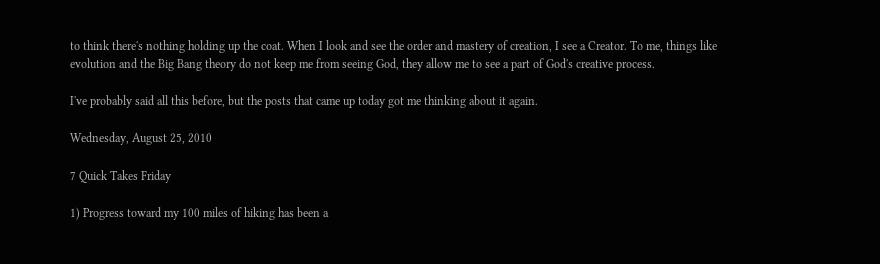to think there's nothing holding up the coat. When I look and see the order and mastery of creation, I see a Creator. To me, things like evolution and the Big Bang theory do not keep me from seeing God, they allow me to see a part of God's creative process.

I've probably said all this before, but the posts that came up today got me thinking about it again.

Wednesday, August 25, 2010

7 Quick Takes Friday

1) Progress toward my 100 miles of hiking has been a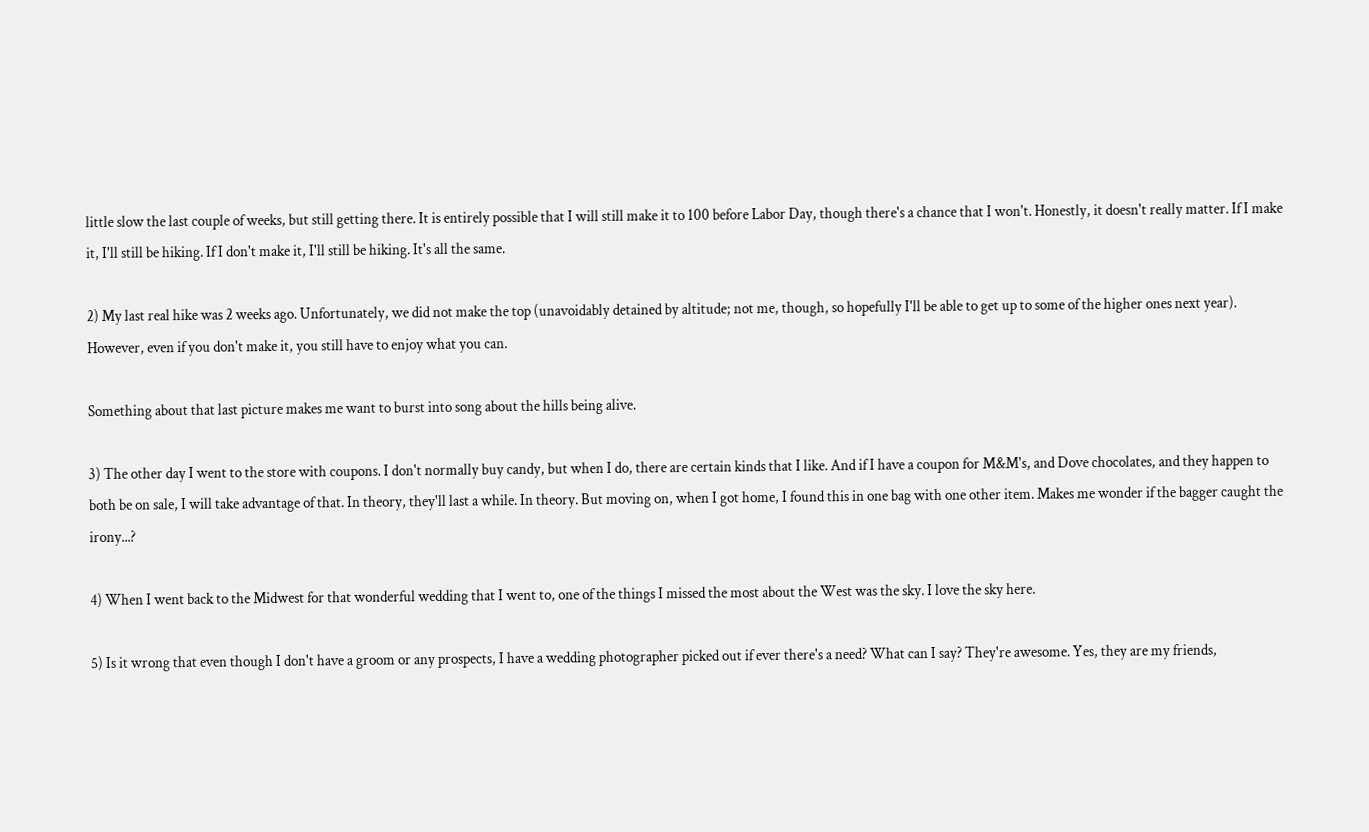little slow the last couple of weeks, but still getting there. It is entirely possible that I will still make it to 100 before Labor Day, though there's a chance that I won't. Honestly, it doesn't really matter. If I make it, I'll still be hiking. If I don't make it, I'll still be hiking. It's all the same.

2) My last real hike was 2 weeks ago. Unfortunately, we did not make the top (unavoidably detained by altitude; not me, though, so hopefully I'll be able to get up to some of the higher ones next year). However, even if you don't make it, you still have to enjoy what you can.

Something about that last picture makes me want to burst into song about the hills being alive.

3) The other day I went to the store with coupons. I don't normally buy candy, but when I do, there are certain kinds that I like. And if I have a coupon for M&M's, and Dove chocolates, and they happen to both be on sale, I will take advantage of that. In theory, they'll last a while. In theory. But moving on, when I got home, I found this in one bag with one other item. Makes me wonder if the bagger caught the irony...?

4) When I went back to the Midwest for that wonderful wedding that I went to, one of the things I missed the most about the West was the sky. I love the sky here.

5) Is it wrong that even though I don't have a groom or any prospects, I have a wedding photographer picked out if ever there's a need? What can I say? They're awesome. Yes, they are my friends,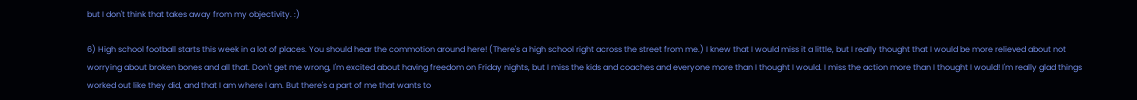but I don't think that takes away from my objectivity. :)

6) High school football starts this week in a lot of places. You should hear the commotion around here! (There's a high school right across the street from me.) I knew that I would miss it a little, but I really thought that I would be more relieved about not worrying about broken bones and all that. Don't get me wrong, I'm excited about having freedom on Friday nights, but I miss the kids and coaches and everyone more than I thought I would. I miss the action more than I thought I would! I'm really glad things worked out like they did, and that I am where I am. But there's a part of me that wants to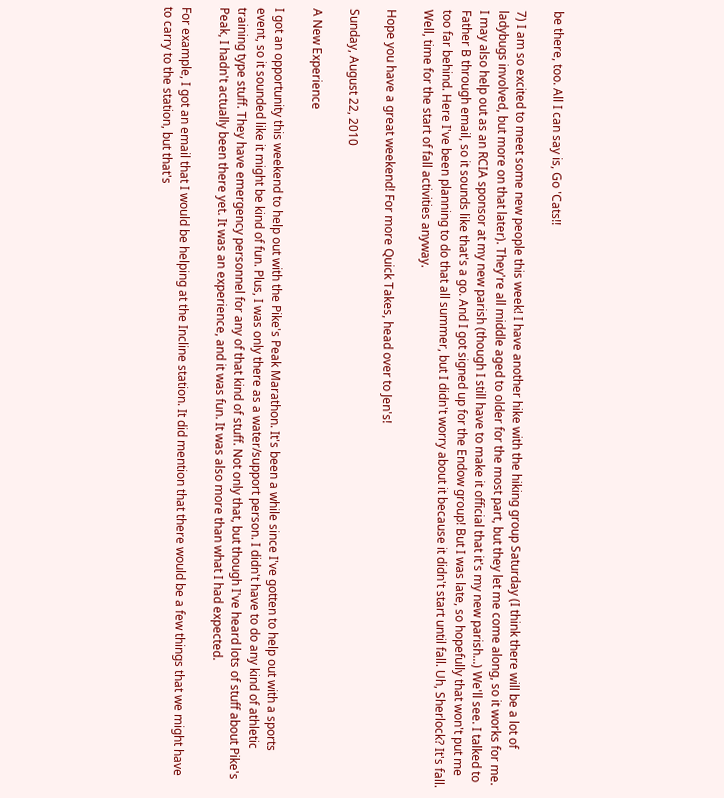be there, too. All I can say is, Go 'Cats!!

7) I am so excited to meet some new people this week! I have another hike with the hiking group Saturday (I think there will be a lot of ladybugs involved, but more on that later). They're all middle aged to older for the most part, but they let me come along, so it works for me. I may also help out as an RCIA sponsor at my new parish (though I still have to make it official that it's my new parish...) We'll see. I talked to Father B through email, so it sounds like that's a go. And I got signed up for the Endow group! But I was late, so hopefully that won't put me too far behind. Here I've been planning to do that all summer, but I didn't worry about it because it didn't start until fall. Uh, Sherlock? It's fall. Well, time for the start of fall activities anyway.

Hope you have a great weekend! For more Quick Takes, head over to Jen's!

Sunday, August 22, 2010

A New Experience

I got an opportunity this weekend to help out with the Pike's Peak Marathon. It's been a while since I've gotten to help out with a sports event, so it sounded like it might be kind of fun. Plus, I was only there as a water/support person. I didn't have to do any kind of athletic training type stuff. They have emergency personnel for any of that kind of stuff. Not only that, but though I've heard lots of stuff about Pike's Peak, I hadn't actually been there yet. It was an experience, and it was fun. It was also more than what I had expected.

For example, I got an email that I would be helping at the Incline station. It did mention that there would be a few things that we might have to carry to the station, but that's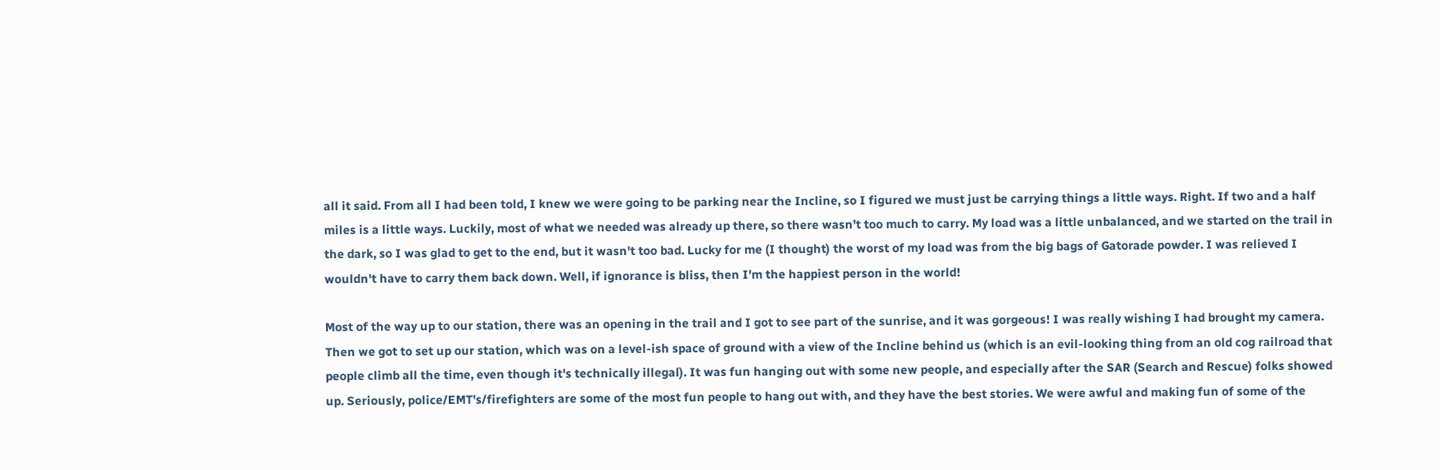all it said. From all I had been told, I knew we were going to be parking near the Incline, so I figured we must just be carrying things a little ways. Right. If two and a half miles is a little ways. Luckily, most of what we needed was already up there, so there wasn't too much to carry. My load was a little unbalanced, and we started on the trail in the dark, so I was glad to get to the end, but it wasn't too bad. Lucky for me (I thought) the worst of my load was from the big bags of Gatorade powder. I was relieved I wouldn't have to carry them back down. Well, if ignorance is bliss, then I'm the happiest person in the world!

Most of the way up to our station, there was an opening in the trail and I got to see part of the sunrise, and it was gorgeous! I was really wishing I had brought my camera. Then we got to set up our station, which was on a level-ish space of ground with a view of the Incline behind us (which is an evil-looking thing from an old cog railroad that people climb all the time, even though it's technically illegal). It was fun hanging out with some new people, and especially after the SAR (Search and Rescue) folks showed up. Seriously, police/EMT's/firefighters are some of the most fun people to hang out with, and they have the best stories. We were awful and making fun of some of the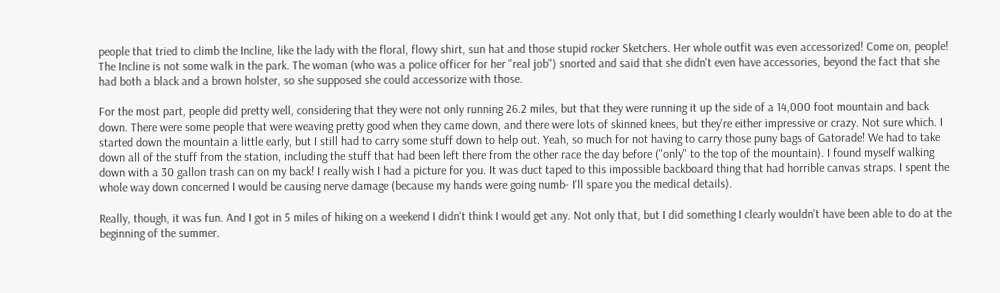people that tried to climb the Incline, like the lady with the floral, flowy shirt, sun hat and those stupid rocker Sketchers. Her whole outfit was even accessorized! Come on, people! The Incline is not some walk in the park. The woman (who was a police officer for her "real job") snorted and said that she didn't even have accessories, beyond the fact that she had both a black and a brown holster, so she supposed she could accessorize with those.

For the most part, people did pretty well, considering that they were not only running 26.2 miles, but that they were running it up the side of a 14,000 foot mountain and back down. There were some people that were weaving pretty good when they came down, and there were lots of skinned knees, but they're either impressive or crazy. Not sure which. I started down the mountain a little early, but I still had to carry some stuff down to help out. Yeah, so much for not having to carry those puny bags of Gatorade! We had to take down all of the stuff from the station, including the stuff that had been left there from the other race the day before ("only" to the top of the mountain). I found myself walking down with a 30 gallon trash can on my back! I really wish I had a picture for you. It was duct taped to this impossible backboard thing that had horrible canvas straps. I spent the whole way down concerned I would be causing nerve damage (because my hands were going numb- I'll spare you the medical details).

Really, though, it was fun. And I got in 5 miles of hiking on a weekend I didn't think I would get any. Not only that, but I did something I clearly wouldn't have been able to do at the beginning of the summer.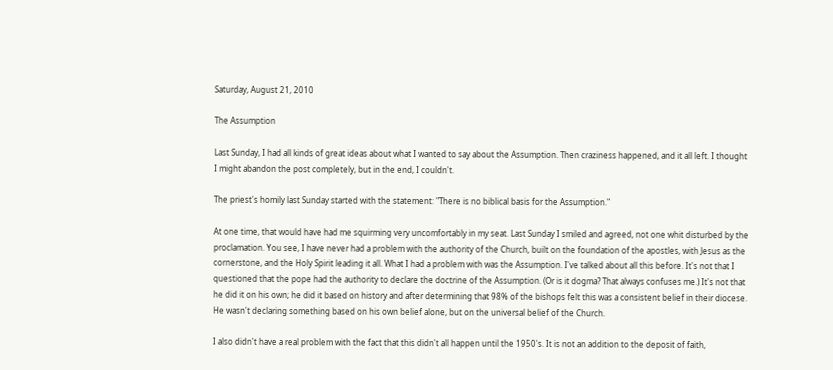Saturday, August 21, 2010

The Assumption

Last Sunday, I had all kinds of great ideas about what I wanted to say about the Assumption. Then craziness happened, and it all left. I thought I might abandon the post completely, but in the end, I couldn't.

The priest's homily last Sunday started with the statement: "There is no biblical basis for the Assumption."

At one time, that would have had me squirming very uncomfortably in my seat. Last Sunday I smiled and agreed, not one whit disturbed by the proclamation. You see, I have never had a problem with the authority of the Church, built on the foundation of the apostles, with Jesus as the cornerstone, and the Holy Spirit leading it all. What I had a problem with was the Assumption. I've talked about all this before. It's not that I questioned that the pope had the authority to declare the doctrine of the Assumption. (Or is it dogma? That always confuses me.) It's not that he did it on his own; he did it based on history and after determining that 98% of the bishops felt this was a consistent belief in their diocese. He wasn't declaring something based on his own belief alone, but on the universal belief of the Church.

I also didn't have a real problem with the fact that this didn't all happen until the 1950's. It is not an addition to the deposit of faith,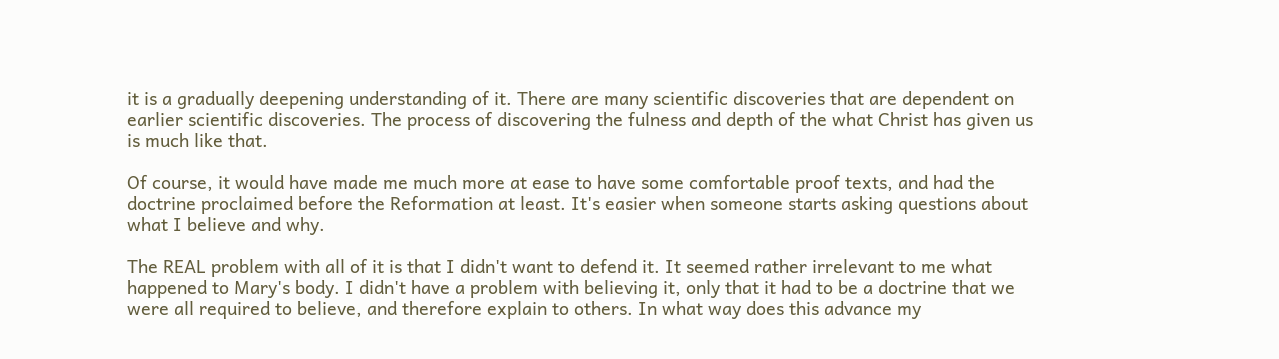it is a gradually deepening understanding of it. There are many scientific discoveries that are dependent on earlier scientific discoveries. The process of discovering the fulness and depth of the what Christ has given us is much like that.

Of course, it would have made me much more at ease to have some comfortable proof texts, and had the doctrine proclaimed before the Reformation at least. It's easier when someone starts asking questions about what I believe and why.

The REAL problem with all of it is that I didn't want to defend it. It seemed rather irrelevant to me what happened to Mary's body. I didn't have a problem with believing it, only that it had to be a doctrine that we were all required to believe, and therefore explain to others. In what way does this advance my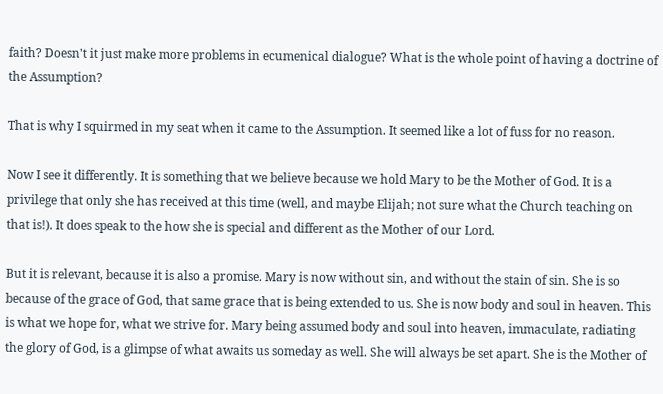faith? Doesn't it just make more problems in ecumenical dialogue? What is the whole point of having a doctrine of the Assumption?

That is why I squirmed in my seat when it came to the Assumption. It seemed like a lot of fuss for no reason.

Now I see it differently. It is something that we believe because we hold Mary to be the Mother of God. It is a privilege that only she has received at this time (well, and maybe Elijah; not sure what the Church teaching on that is!). It does speak to the how she is special and different as the Mother of our Lord.

But it is relevant, because it is also a promise. Mary is now without sin, and without the stain of sin. She is so because of the grace of God, that same grace that is being extended to us. She is now body and soul in heaven. This is what we hope for, what we strive for. Mary being assumed body and soul into heaven, immaculate, radiating the glory of God, is a glimpse of what awaits us someday as well. She will always be set apart. She is the Mother of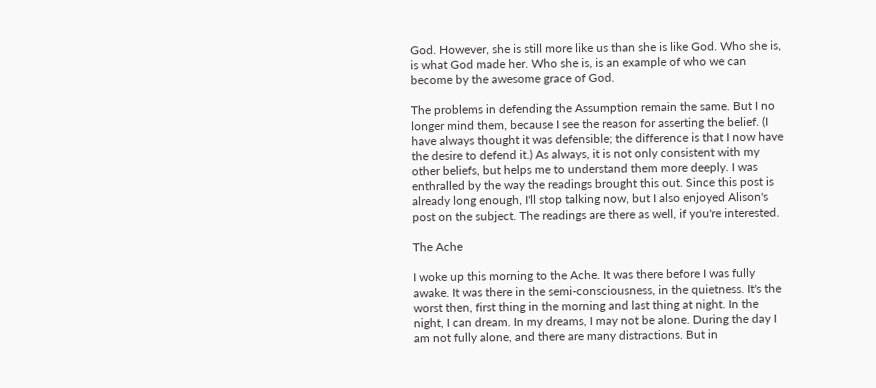God. However, she is still more like us than she is like God. Who she is, is what God made her. Who she is, is an example of who we can become by the awesome grace of God.

The problems in defending the Assumption remain the same. But I no longer mind them, because I see the reason for asserting the belief. (I have always thought it was defensible; the difference is that I now have the desire to defend it.) As always, it is not only consistent with my other beliefs, but helps me to understand them more deeply. I was enthralled by the way the readings brought this out. Since this post is already long enough, I'll stop talking now, but I also enjoyed Alison's post on the subject. The readings are there as well, if you're interested.

The Ache

I woke up this morning to the Ache. It was there before I was fully awake. It was there in the semi-consciousness, in the quietness. It's the worst then, first thing in the morning and last thing at night. In the night, I can dream. In my dreams, I may not be alone. During the day I am not fully alone, and there are many distractions. But in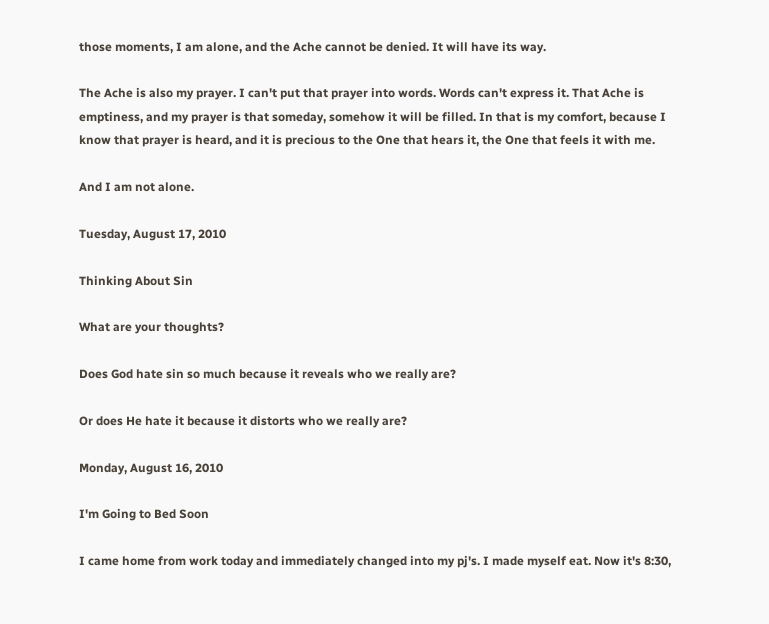those moments, I am alone, and the Ache cannot be denied. It will have its way.

The Ache is also my prayer. I can't put that prayer into words. Words can't express it. That Ache is emptiness, and my prayer is that someday, somehow it will be filled. In that is my comfort, because I know that prayer is heard, and it is precious to the One that hears it, the One that feels it with me.

And I am not alone.

Tuesday, August 17, 2010

Thinking About Sin

What are your thoughts?

Does God hate sin so much because it reveals who we really are?

Or does He hate it because it distorts who we really are?

Monday, August 16, 2010

I'm Going to Bed Soon

I came home from work today and immediately changed into my pj's. I made myself eat. Now it's 8:30,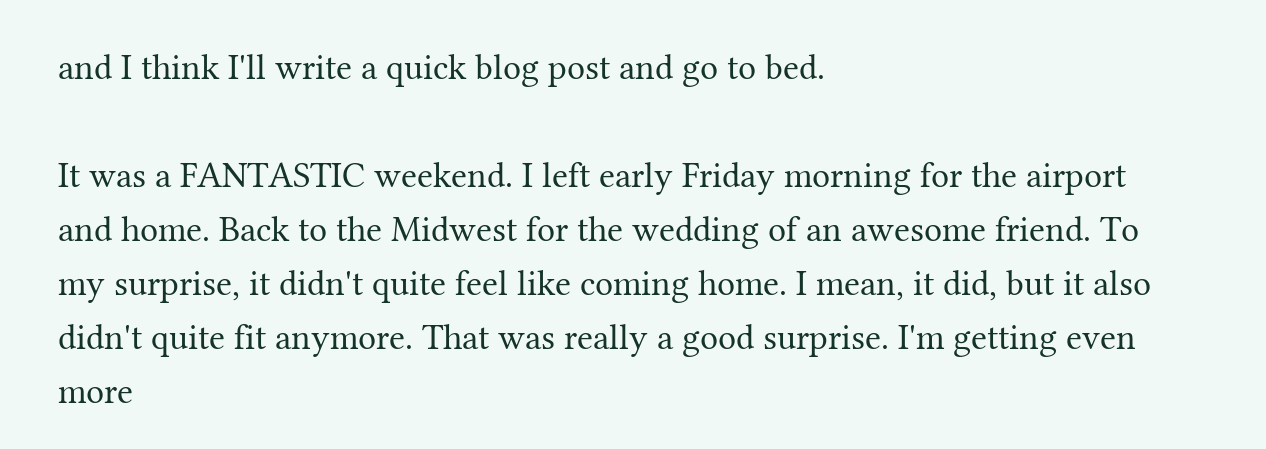and I think I'll write a quick blog post and go to bed.

It was a FANTASTIC weekend. I left early Friday morning for the airport and home. Back to the Midwest for the wedding of an awesome friend. To my surprise, it didn't quite feel like coming home. I mean, it did, but it also didn't quite fit anymore. That was really a good surprise. I'm getting even more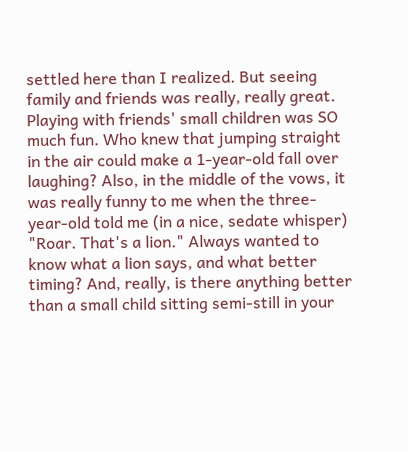settled here than I realized. But seeing family and friends was really, really great. Playing with friends' small children was SO much fun. Who knew that jumping straight in the air could make a 1-year-old fall over laughing? Also, in the middle of the vows, it was really funny to me when the three-year-old told me (in a nice, sedate whisper) "Roar. That's a lion." Always wanted to know what a lion says, and what better timing? And, really, is there anything better than a small child sitting semi-still in your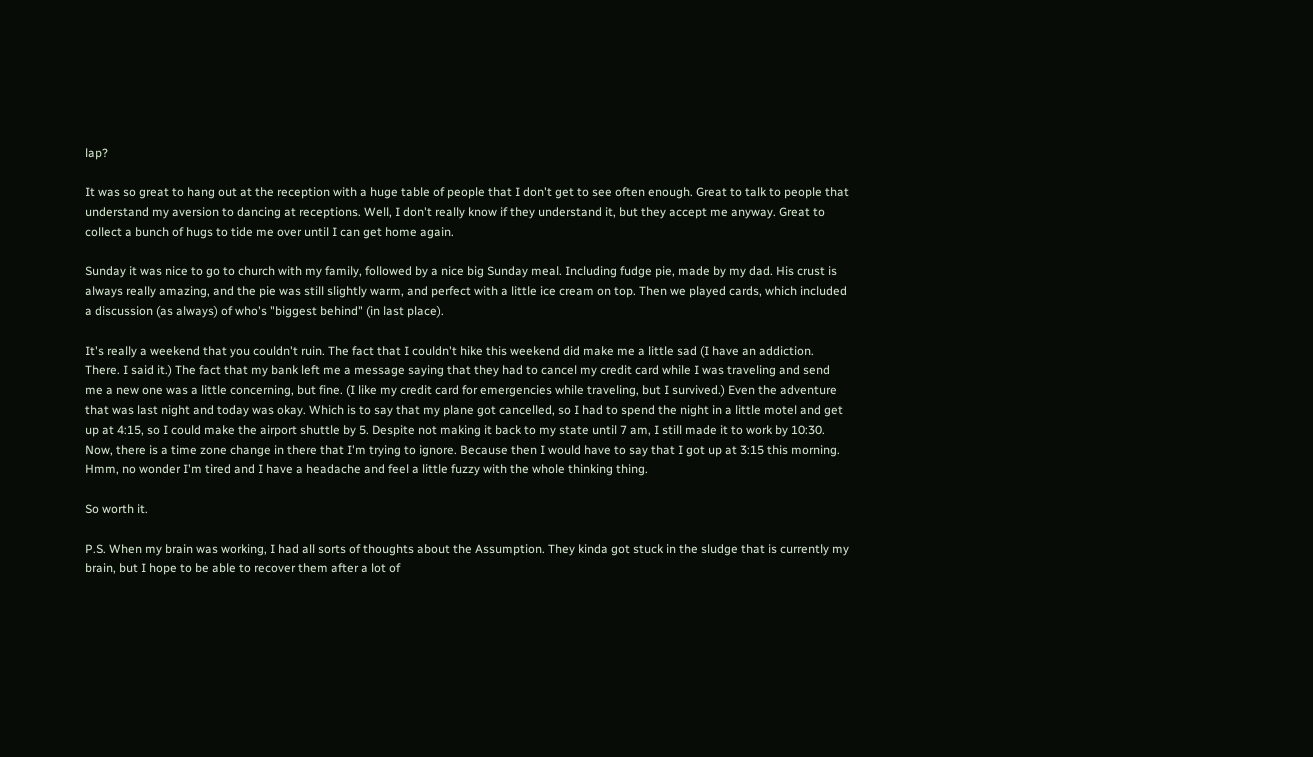lap?

It was so great to hang out at the reception with a huge table of people that I don't get to see often enough. Great to talk to people that understand my aversion to dancing at receptions. Well, I don't really know if they understand it, but they accept me anyway. Great to collect a bunch of hugs to tide me over until I can get home again.

Sunday it was nice to go to church with my family, followed by a nice big Sunday meal. Including fudge pie, made by my dad. His crust is always really amazing, and the pie was still slightly warm, and perfect with a little ice cream on top. Then we played cards, which included a discussion (as always) of who's "biggest behind" (in last place).

It's really a weekend that you couldn't ruin. The fact that I couldn't hike this weekend did make me a little sad (I have an addiction. There. I said it.) The fact that my bank left me a message saying that they had to cancel my credit card while I was traveling and send me a new one was a little concerning, but fine. (I like my credit card for emergencies while traveling, but I survived.) Even the adventure that was last night and today was okay. Which is to say that my plane got cancelled, so I had to spend the night in a little motel and get up at 4:15, so I could make the airport shuttle by 5. Despite not making it back to my state until 7 am, I still made it to work by 10:30. Now, there is a time zone change in there that I'm trying to ignore. Because then I would have to say that I got up at 3:15 this morning. Hmm, no wonder I'm tired and I have a headache and feel a little fuzzy with the whole thinking thing.

So worth it.

P.S. When my brain was working, I had all sorts of thoughts about the Assumption. They kinda got stuck in the sludge that is currently my brain, but I hope to be able to recover them after a lot of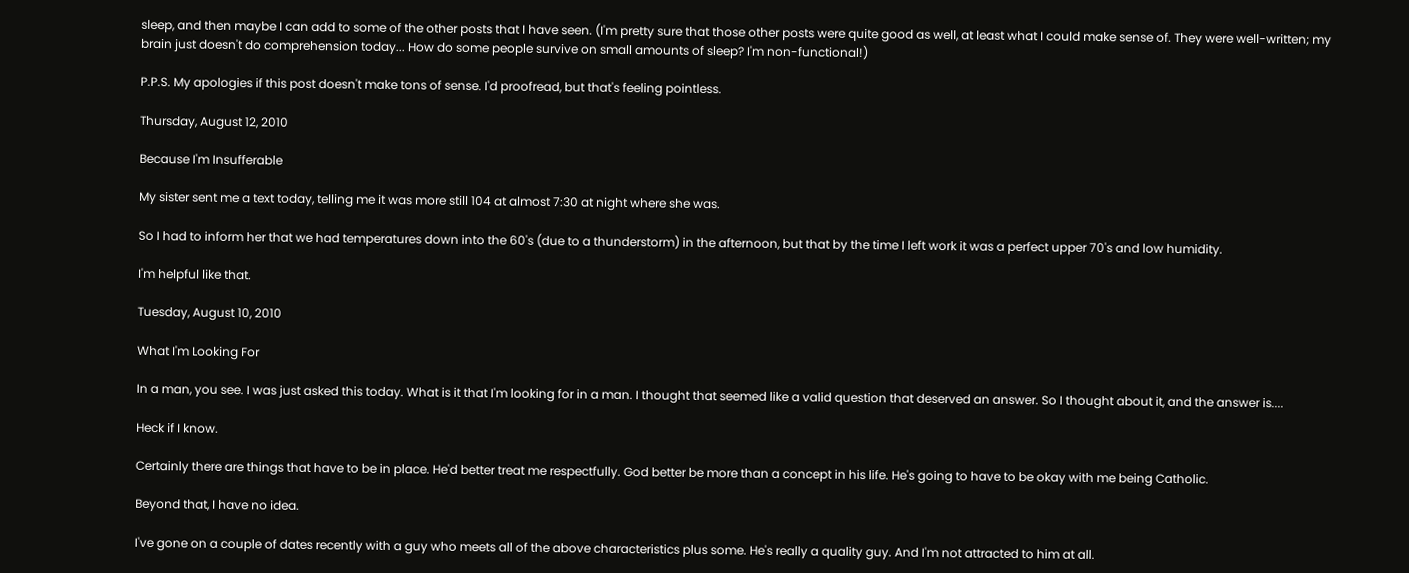sleep, and then maybe I can add to some of the other posts that I have seen. (I'm pretty sure that those other posts were quite good as well, at least what I could make sense of. They were well-written; my brain just doesn't do comprehension today... How do some people survive on small amounts of sleep? I'm non-functional!)

P.P.S. My apologies if this post doesn't make tons of sense. I'd proofread, but that's feeling pointless.

Thursday, August 12, 2010

Because I'm Insufferable

My sister sent me a text today, telling me it was more still 104 at almost 7:30 at night where she was.

So I had to inform her that we had temperatures down into the 60's (due to a thunderstorm) in the afternoon, but that by the time I left work it was a perfect upper 70's and low humidity.

I'm helpful like that.

Tuesday, August 10, 2010

What I'm Looking For

In a man, you see. I was just asked this today. What is it that I'm looking for in a man. I thought that seemed like a valid question that deserved an answer. So I thought about it, and the answer is....

Heck if I know.

Certainly there are things that have to be in place. He'd better treat me respectfully. God better be more than a concept in his life. He's going to have to be okay with me being Catholic.

Beyond that, I have no idea.

I've gone on a couple of dates recently with a guy who meets all of the above characteristics plus some. He's really a quality guy. And I'm not attracted to him at all.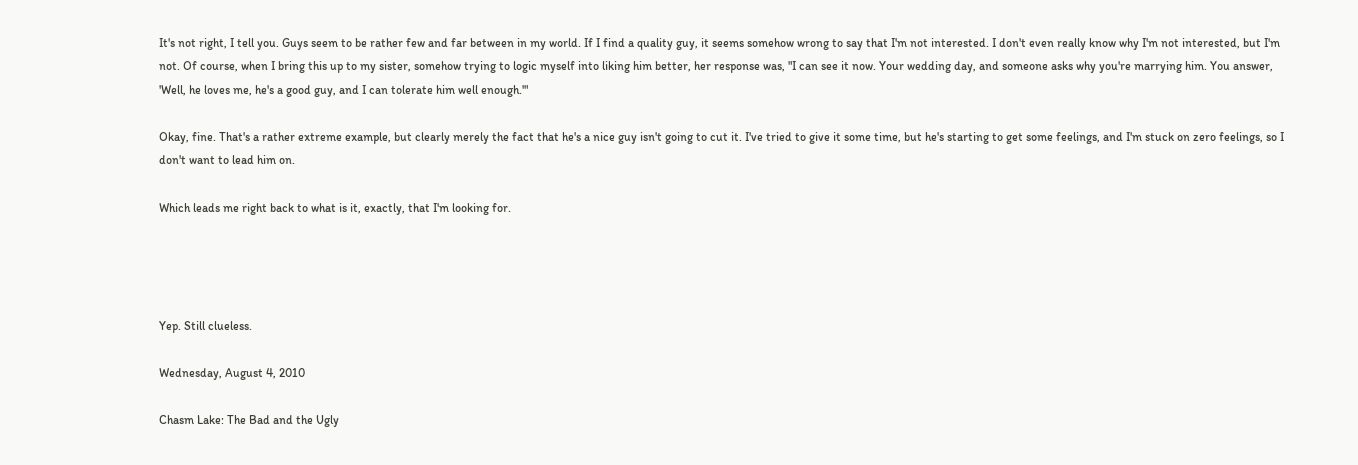It's not right, I tell you. Guys seem to be rather few and far between in my world. If I find a quality guy, it seems somehow wrong to say that I'm not interested. I don't even really know why I'm not interested, but I'm not. Of course, when I bring this up to my sister, somehow trying to logic myself into liking him better, her response was, "I can see it now. Your wedding day, and someone asks why you're marrying him. You answer, 'Well, he loves me, he's a good guy, and I can tolerate him well enough.'"

Okay, fine. That's a rather extreme example, but clearly merely the fact that he's a nice guy isn't going to cut it. I've tried to give it some time, but he's starting to get some feelings, and I'm stuck on zero feelings, so I don't want to lead him on.

Which leads me right back to what is it, exactly, that I'm looking for.




Yep. Still clueless.

Wednesday, August 4, 2010

Chasm Lake: The Bad and the Ugly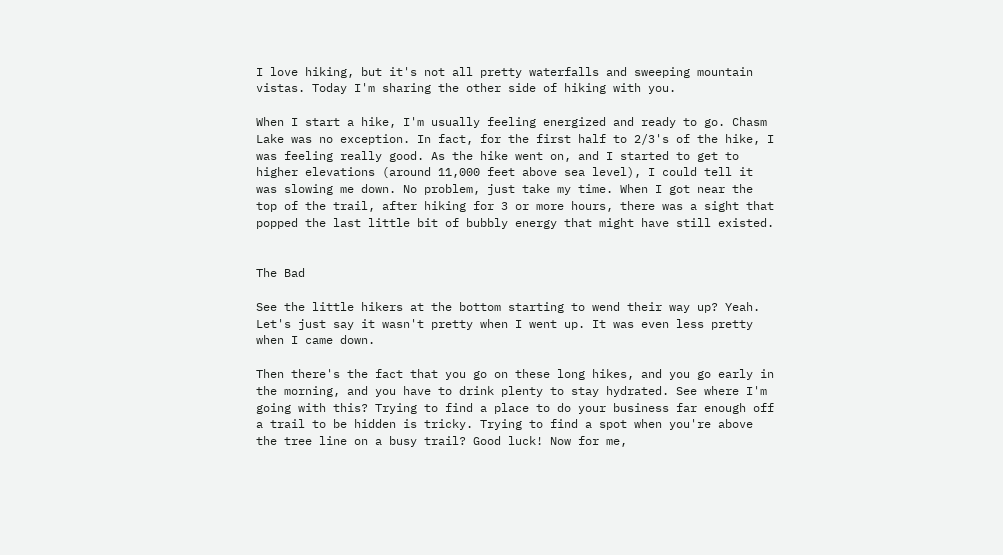I love hiking, but it's not all pretty waterfalls and sweeping mountain vistas. Today I'm sharing the other side of hiking with you.

When I start a hike, I'm usually feeling energized and ready to go. Chasm Lake was no exception. In fact, for the first half to 2/3's of the hike, I was feeling really good. As the hike went on, and I started to get to higher elevations (around 11,000 feet above sea level), I could tell it was slowing me down. No problem, just take my time. When I got near the top of the trail, after hiking for 3 or more hours, there was a sight that popped the last little bit of bubbly energy that might have still existed.


The Bad

See the little hikers at the bottom starting to wend their way up? Yeah. Let's just say it wasn't pretty when I went up. It was even less pretty when I came down.

Then there's the fact that you go on these long hikes, and you go early in the morning, and you have to drink plenty to stay hydrated. See where I'm going with this? Trying to find a place to do your business far enough off a trail to be hidden is tricky. Trying to find a spot when you're above the tree line on a busy trail? Good luck! Now for me,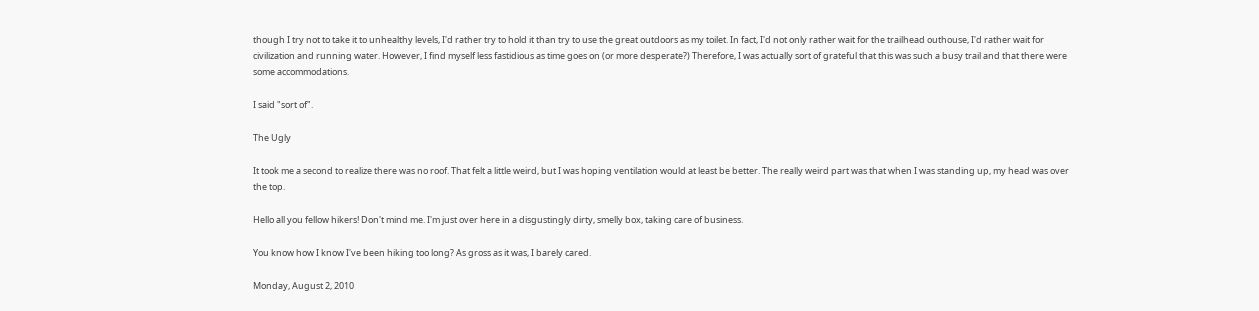though I try not to take it to unhealthy levels, I'd rather try to hold it than try to use the great outdoors as my toilet. In fact, I'd not only rather wait for the trailhead outhouse, I'd rather wait for civilization and running water. However, I find myself less fastidious as time goes on (or more desperate?) Therefore, I was actually sort of grateful that this was such a busy trail and that there were some accommodations.

I said "sort of".

The Ugly

It took me a second to realize there was no roof. That felt a little weird, but I was hoping ventilation would at least be better. The really weird part was that when I was standing up, my head was over the top.

Hello all you fellow hikers! Don't mind me. I'm just over here in a disgustingly dirty, smelly box, taking care of business.

You know how I know I've been hiking too long? As gross as it was, I barely cared.

Monday, August 2, 2010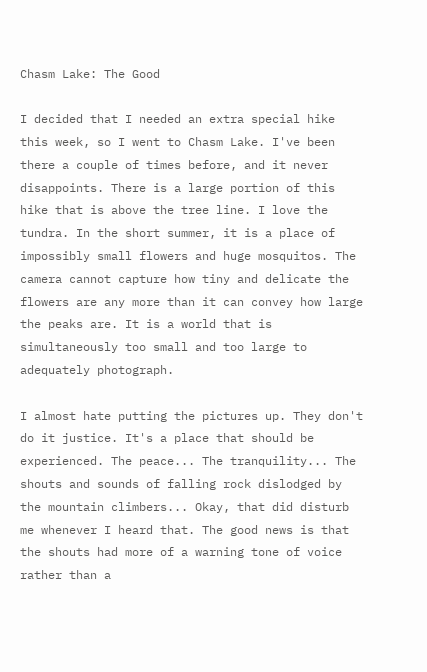Chasm Lake: The Good

I decided that I needed an extra special hike this week, so I went to Chasm Lake. I've been there a couple of times before, and it never disappoints. There is a large portion of this hike that is above the tree line. I love the tundra. In the short summer, it is a place of impossibly small flowers and huge mosquitos. The camera cannot capture how tiny and delicate the flowers are any more than it can convey how large the peaks are. It is a world that is simultaneously too small and too large to adequately photograph.

I almost hate putting the pictures up. They don't do it justice. It's a place that should be experienced. The peace... The tranquility... The shouts and sounds of falling rock dislodged by the mountain climbers... Okay, that did disturb me whenever I heard that. The good news is that the shouts had more of a warning tone of voice rather than a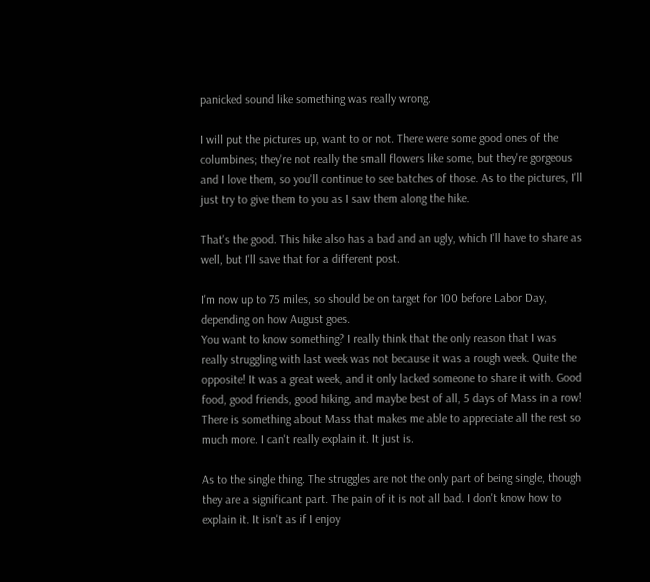panicked sound like something was really wrong.

I will put the pictures up, want to or not. There were some good ones of the columbines; they're not really the small flowers like some, but they're gorgeous and I love them, so you'll continue to see batches of those. As to the pictures, I'll just try to give them to you as I saw them along the hike.

That's the good. This hike also has a bad and an ugly, which I'll have to share as well, but I'll save that for a different post.

I'm now up to 75 miles, so should be on target for 100 before Labor Day, depending on how August goes.
You want to know something? I really think that the only reason that I was really struggling with last week was not because it was a rough week. Quite the opposite! It was a great week, and it only lacked someone to share it with. Good food, good friends, good hiking, and maybe best of all, 5 days of Mass in a row! There is something about Mass that makes me able to appreciate all the rest so much more. I can't really explain it. It just is.

As to the single thing. The struggles are not the only part of being single, though they are a significant part. The pain of it is not all bad. I don't know how to explain it. It isn't as if I enjoy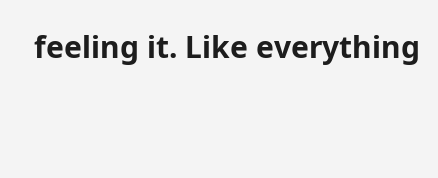feeling it. Like everything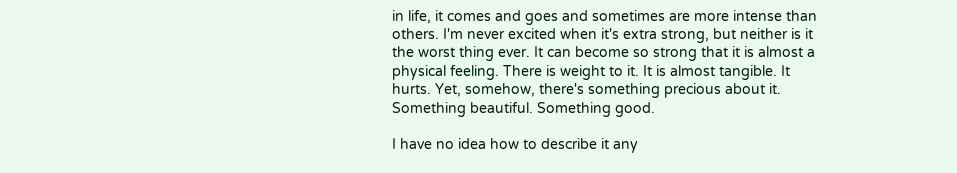in life, it comes and goes and sometimes are more intense than others. I'm never excited when it's extra strong, but neither is it the worst thing ever. It can become so strong that it is almost a physical feeling. There is weight to it. It is almost tangible. It hurts. Yet, somehow, there's something precious about it. Something beautiful. Something good.

I have no idea how to describe it any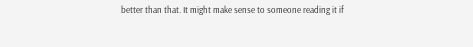better than that. It might make sense to someone reading it if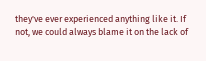they've ever experienced anything like it. If not, we could always blame it on the lack of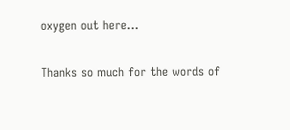oxygen out here...

Thanks so much for the words of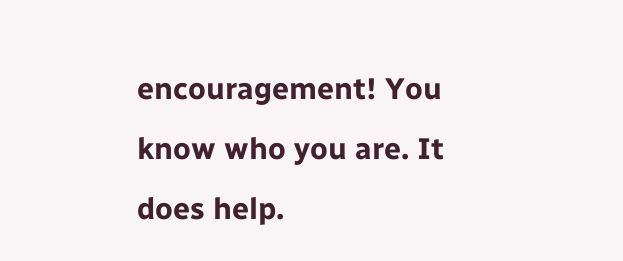encouragement! You know who you are. It does help.